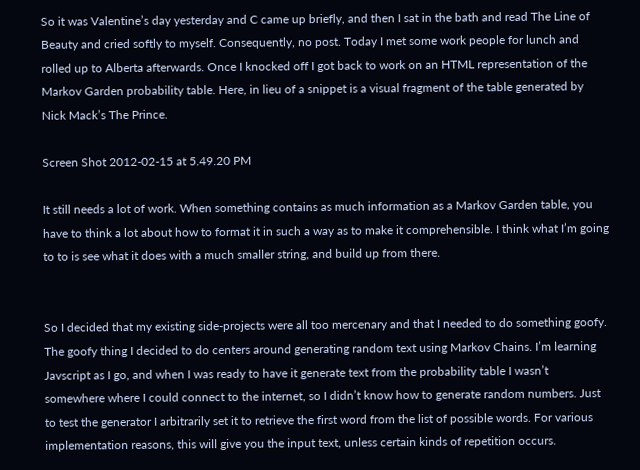So it was Valentine’s day yesterday and C came up briefly, and then I sat in the bath and read The Line of Beauty and cried softly to myself. Consequently, no post. Today I met some work people for lunch and rolled up to Alberta afterwards. Once I knocked off I got back to work on an HTML representation of the Markov Garden probability table. Here, in lieu of a snippet is a visual fragment of the table generated by Nick Mack’s The Prince.

Screen Shot 2012-02-15 at 5.49.20 PM

It still needs a lot of work. When something contains as much information as a Markov Garden table, you have to think a lot about how to format it in such a way as to make it comprehensible. I think what I’m going to to is see what it does with a much smaller string, and build up from there.


So I decided that my existing side-projects were all too mercenary and that I needed to do something goofy. The goofy thing I decided to do centers around generating random text using Markov Chains. I’m learning Javscript as I go, and when I was ready to have it generate text from the probability table I wasn’t somewhere where I could connect to the internet, so I didn’t know how to generate random numbers. Just to test the generator I arbitrarily set it to retrieve the first word from the list of possible words. For various implementation reasons, this will give you the input text, unless certain kinds of repetition occurs.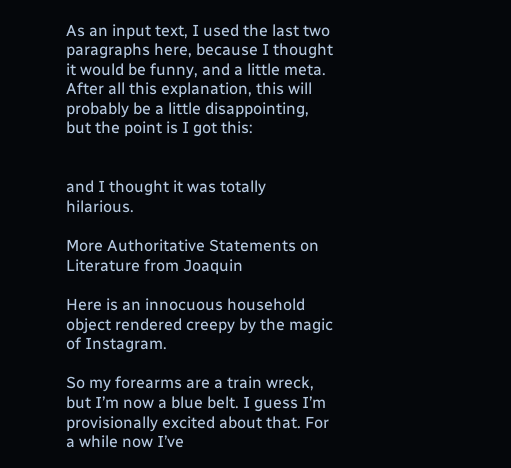As an input text, I used the last two paragraphs here, because I thought it would be funny, and a little meta. After all this explanation, this will probably be a little disappointing, but the point is I got this:


and I thought it was totally hilarious.

More Authoritative Statements on Literature from Joaquin

Here is an innocuous household object rendered creepy by the magic of Instagram.

So my forearms are a train wreck, but I’m now a blue belt. I guess I’m provisionally excited about that. For a while now I’ve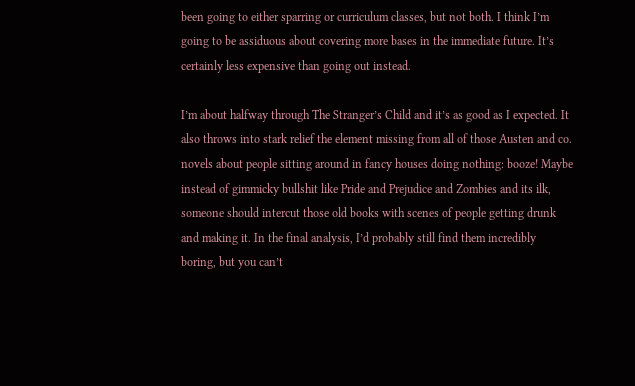been going to either sparring or curriculum classes, but not both. I think I’m going to be assiduous about covering more bases in the immediate future. It’s certainly less expensive than going out instead.

I’m about halfway through The Stranger’s Child and it’s as good as I expected. It also throws into stark relief the element missing from all of those Austen and co. novels about people sitting around in fancy houses doing nothing: booze! Maybe instead of gimmicky bullshit like Pride and Prejudice and Zombies and its ilk, someone should intercut those old books with scenes of people getting drunk and making it. In the final analysis, I’d probably still find them incredibly boring, but you can’t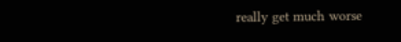really get much worse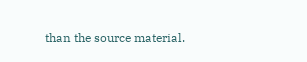than the source material.